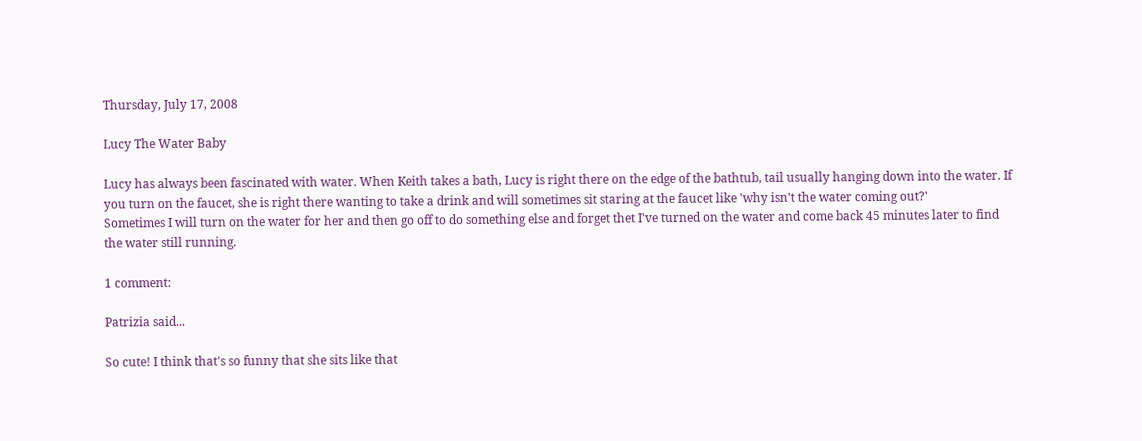Thursday, July 17, 2008

Lucy The Water Baby

Lucy has always been fascinated with water. When Keith takes a bath, Lucy is right there on the edge of the bathtub, tail usually hanging down into the water. If you turn on the faucet, she is right there wanting to take a drink and will sometimes sit staring at the faucet like 'why isn't the water coming out?'
Sometimes I will turn on the water for her and then go off to do something else and forget thet I've turned on the water and come back 45 minutes later to find the water still running.

1 comment:

Patrizia said...

So cute! I think that's so funny that she sits like that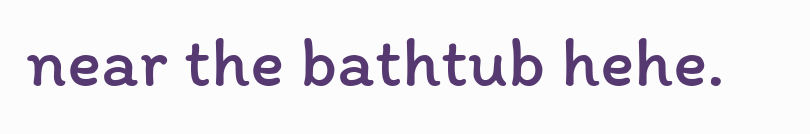near the bathtub hehe.